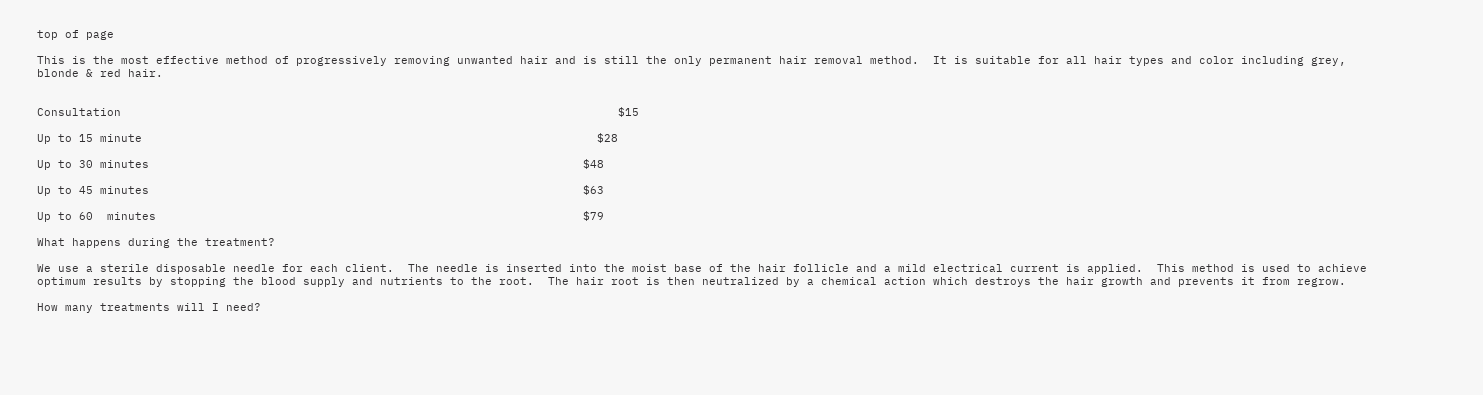top of page

This is the most effective method of progressively removing unwanted hair and is still the only permanent hair removal method.  It is suitable for all hair types and color including grey, blonde & red hair.


Consultation                                                                       $15

Up to 15 minute                                                                 $28

Up to 30 minutes                                                              $48

Up to 45 minutes                                                              $63

Up to 60  minutes                                                             $79

What happens during the treatment?

We use a sterile disposable needle for each client.  The needle is inserted into the moist base of the hair follicle and a mild electrical current is applied.  This method is used to achieve optimum results by stopping the blood supply and nutrients to the root.  The hair root is then neutralized by a chemical action which destroys the hair growth and prevents it from regrow.

How many treatments will I need?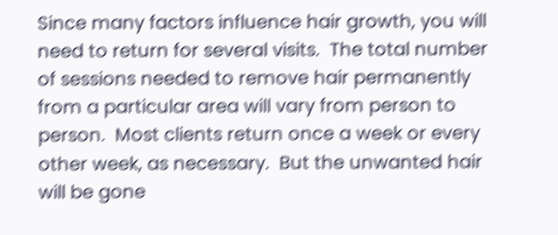Since many factors influence hair growth, you will need to return for several visits.  The total number of sessions needed to remove hair permanently from a particular area will vary from person to person.  Most clients return once a week or every other week, as necessary.  But the unwanted hair will be gone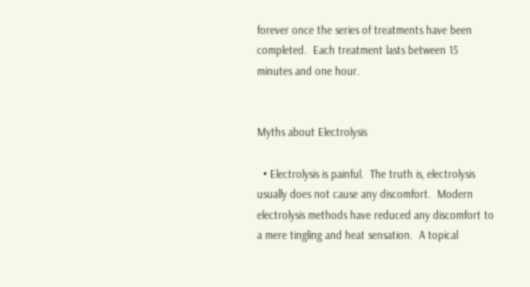forever once the series of treatments have been completed.  Each treatment lasts between 15 minutes and one hour.


Myths about Electrolysis

  • Electrolysis is painful.  The truth is, electrolysis usually does not cause any discomfort.  Modern electrolysis methods have reduced any discomfort to a mere tingling and heat sensation.  A topical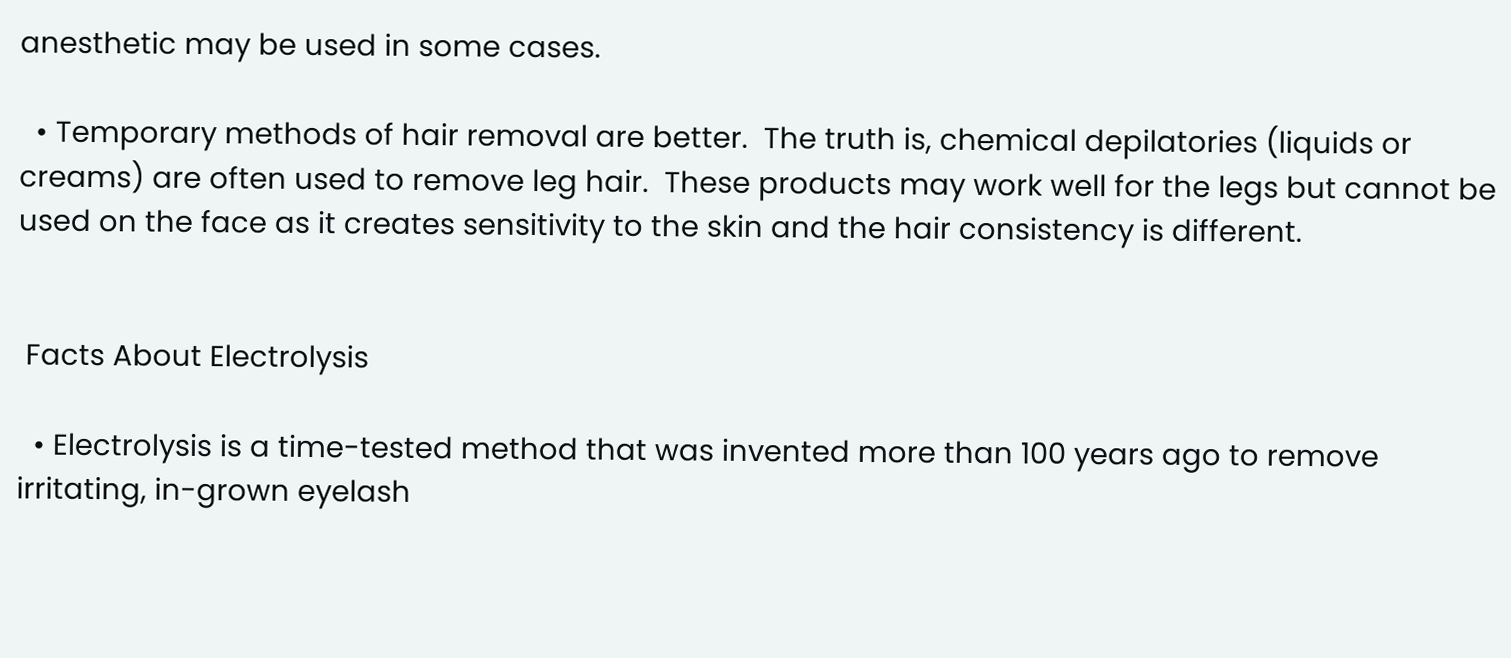anesthetic may be used in some cases.

  • Temporary methods of hair removal are better.  The truth is, chemical depilatories (liquids or creams) are often used to remove leg hair.  These products may work well for the legs but cannot be used on the face as it creates sensitivity to the skin and the hair consistency is different.


 Facts About Electrolysis

  • Electrolysis is a time-tested method that was invented more than 100 years ago to remove irritating, in-grown eyelash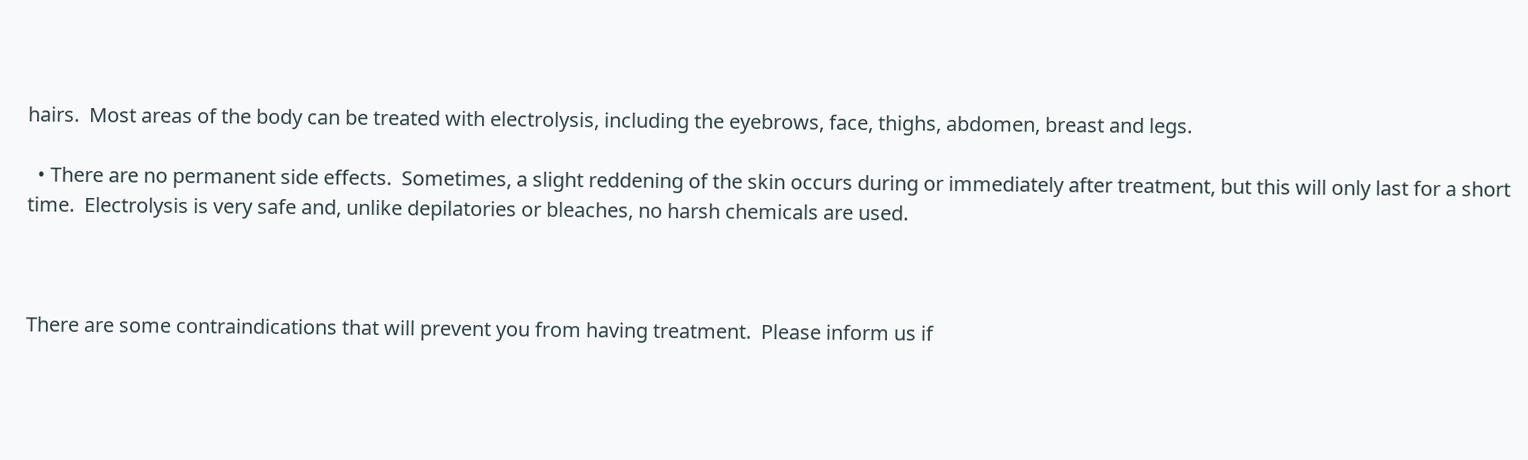hairs.  Most areas of the body can be treated with electrolysis, including the eyebrows, face, thighs, abdomen, breast and legs.

  • There are no permanent side effects.  Sometimes, a slight reddening of the skin occurs during or immediately after treatment, but this will only last for a short time.  Electrolysis is very safe and, unlike depilatories or bleaches, no harsh chemicals are used.



There are some contraindications that will prevent you from having treatment.  Please inform us if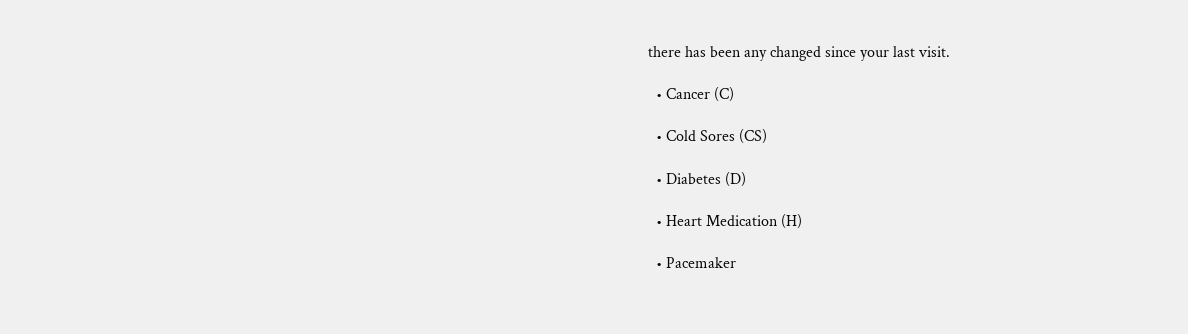there has been any changed since your last visit.

  • Cancer (C)

  • Cold Sores (CS)

  • Diabetes (D)

  • Heart Medication (H)

  • Pacemaker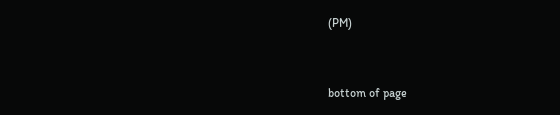(PM)


bottom of page